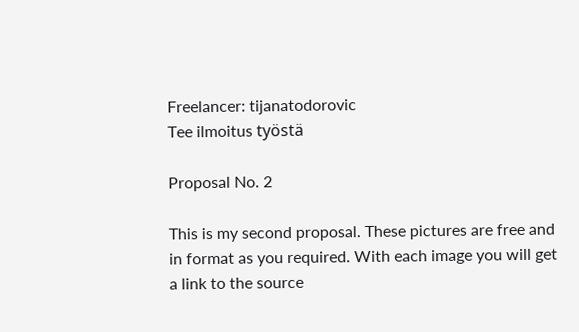Freelancer: tijanatodorovic
Tee ilmoitus työstä

Proposal No. 2

This is my second proposal. These pictures are free and in format as you required. With each image you will get a link to the source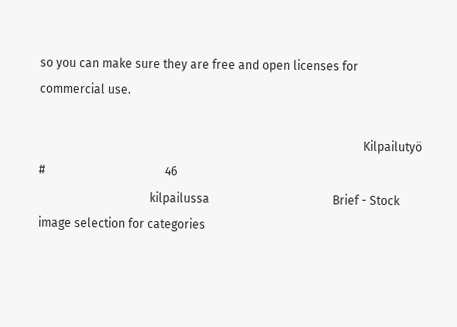so you can make sure they are free and open licenses for commercial use.

                                                                                                            Kilpailutyö #                                        46
                                     kilpailussa                                         Brief - Stock image selection for categories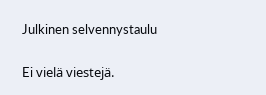Julkinen selvennystaulu

Ei vielä viestejä.